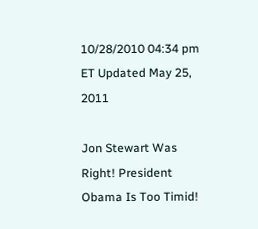10/28/2010 04:34 pm ET Updated May 25, 2011

Jon Stewart Was Right! President Obama Is Too Timid!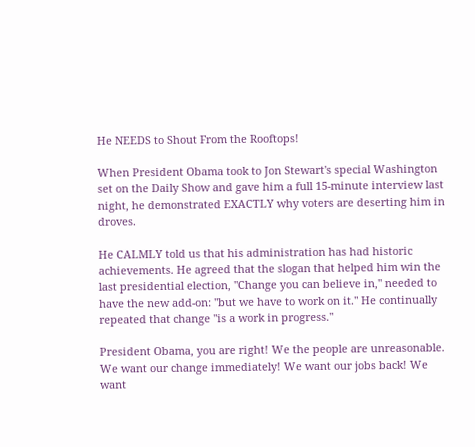He NEEDS to Shout From the Rooftops!

When President Obama took to Jon Stewart's special Washington set on the Daily Show and gave him a full 15-minute interview last night, he demonstrated EXACTLY why voters are deserting him in droves.

He CALMLY told us that his administration has had historic achievements. He agreed that the slogan that helped him win the last presidential election, "Change you can believe in," needed to have the new add-on: "but we have to work on it." He continually repeated that change "is a work in progress."

President Obama, you are right! We the people are unreasonable. We want our change immediately! We want our jobs back! We want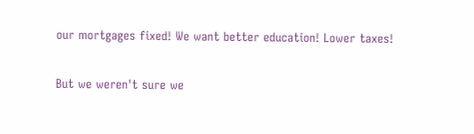our mortgages fixed! We want better education! Lower taxes!

But we weren't sure we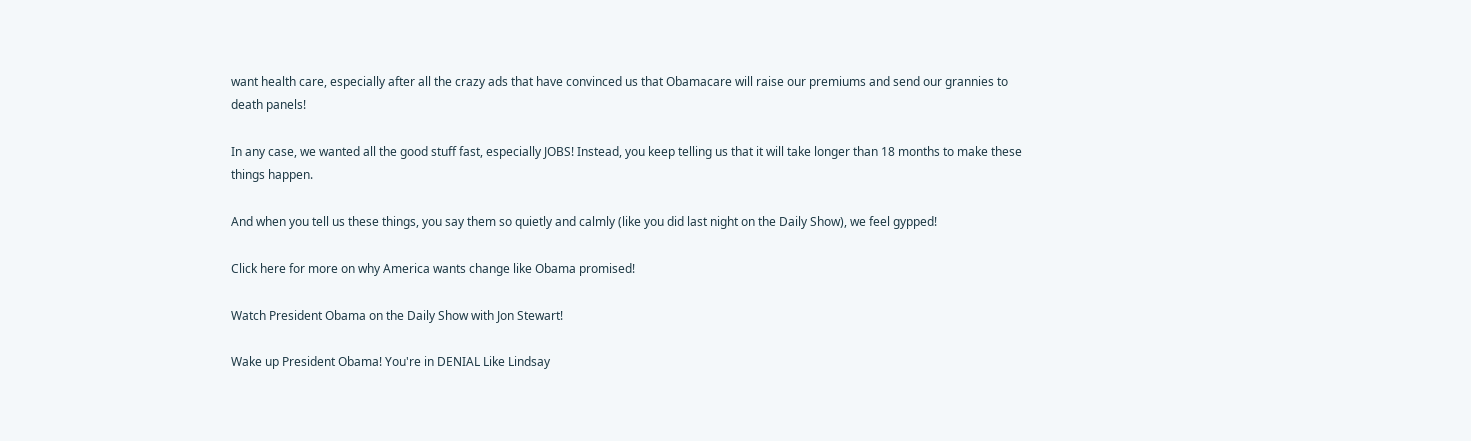want health care, especially after all the crazy ads that have convinced us that Obamacare will raise our premiums and send our grannies to death panels!

In any case, we wanted all the good stuff fast, especially JOBS! Instead, you keep telling us that it will take longer than 18 months to make these things happen.

And when you tell us these things, you say them so quietly and calmly (like you did last night on the Daily Show), we feel gypped!

Click here for more on why America wants change like Obama promised!

Watch President Obama on the Daily Show with Jon Stewart!

Wake up President Obama! You're in DENIAL Like Lindsay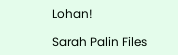Lohan!

Sarah Palin Files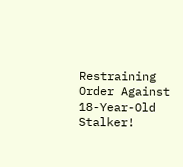Restraining Order Against 18-Year-Old Stalker!